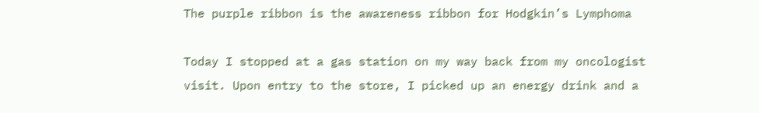The purple ribbon is the awareness ribbon for Hodgkin’s Lymphoma

Today I stopped at a gas station on my way back from my oncologist visit. Upon entry to the store, I picked up an energy drink and a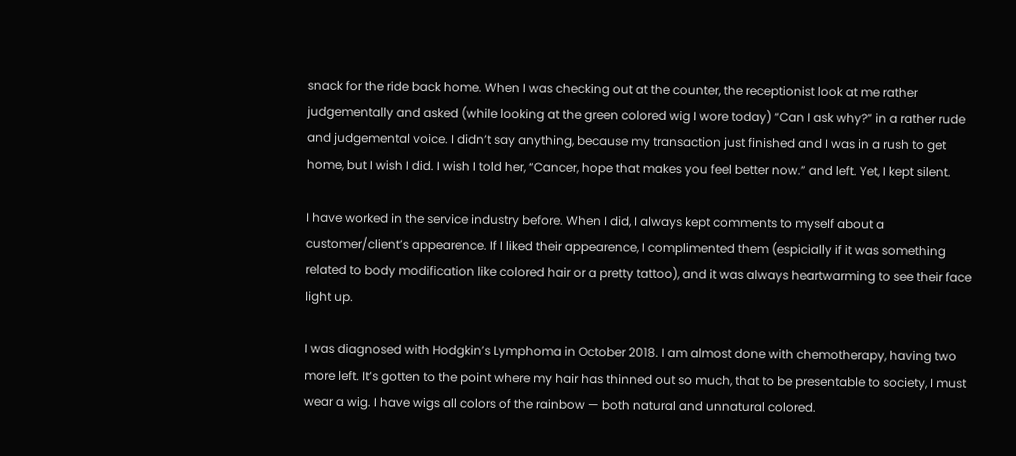snack for the ride back home. When I was checking out at the counter, the receptionist look at me rather judgementally and asked (while looking at the green colored wig I wore today) “Can I ask why?” in a rather rude and judgemental voice. I didn’t say anything, because my transaction just finished and I was in a rush to get home, but I wish I did. I wish I told her, “Cancer, hope that makes you feel better now.” and left. Yet, I kept silent.

I have worked in the service industry before. When I did, I always kept comments to myself about a customer/client’s appearence. If I liked their appearence, I complimented them (espicially if it was something related to body modification like colored hair or a pretty tattoo), and it was always heartwarming to see their face light up.

I was diagnosed with Hodgkin’s Lymphoma in October 2018. I am almost done with chemotherapy, having two more left. It’s gotten to the point where my hair has thinned out so much, that to be presentable to society, I must wear a wig. I have wigs all colors of the rainbow — both natural and unnatural colored.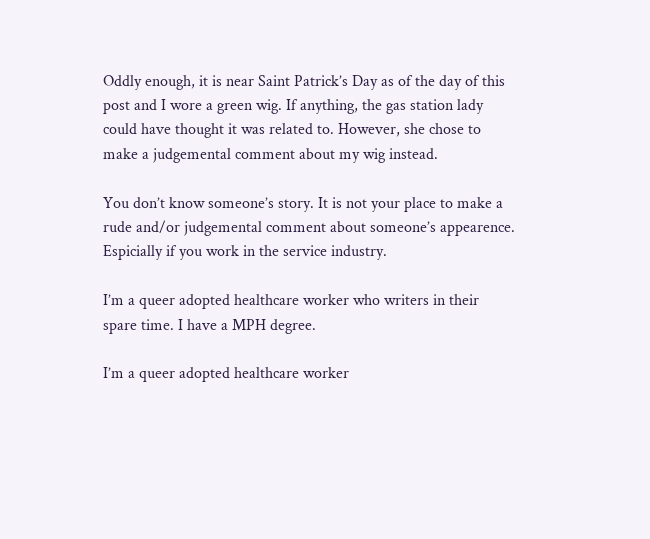Oddly enough, it is near Saint Patrick’s Day as of the day of this post and I wore a green wig. If anything, the gas station lady could have thought it was related to. However, she chose to make a judgemental comment about my wig instead.

You don’t know someone’s story. It is not your place to make a rude and/or judgemental comment about someone’s appearence. Espicially if you work in the service industry.

I’m a queer adopted healthcare worker who writers in their spare time. I have a MPH degree.

I’m a queer adopted healthcare worker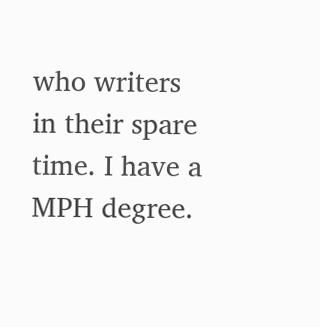who writers in their spare time. I have a MPH degree.